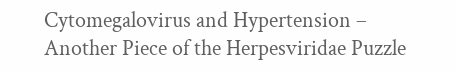Cytomegalovirus and Hypertension – Another Piece of the Herpesviridae Puzzle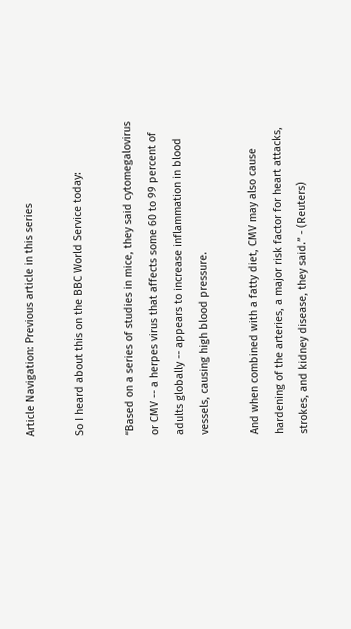Article Navigation: Previous article in this series

So I heard about this on the BBC World Service today:

“Based on a series of studies in mice, they said cytomegalovirus or CMV -- a herpes virus that affects some 60 to 99 percent of adults globally -- appears to increase inflammation in blood vessels, causing high blood pressure.

And when combined with a fatty diet, CMV may also cause hardening of the arteries, a major risk factor for heart attacks, strokes, and kidney disease, they said.” - (Reuters)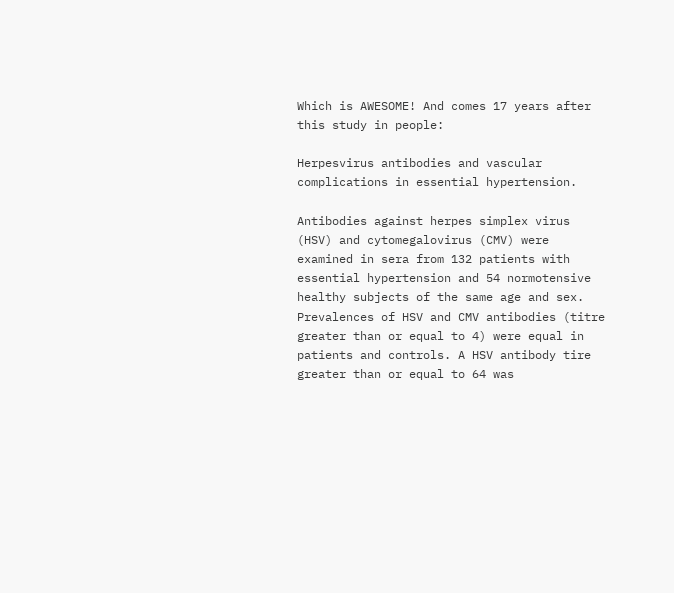Which is AWESOME! And comes 17 years after this study in people:

Herpesvirus antibodies and vascular complications in essential hypertension.

Antibodies against herpes simplex virus (HSV) and cytomegalovirus (CMV) were examined in sera from 132 patients with essential hypertension and 54 normotensive healthy subjects of the same age and sex. Prevalences of HSV and CMV antibodies (titre greater than or equal to 4) were equal in patients and controls. A HSV antibody tire greater than or equal to 64 was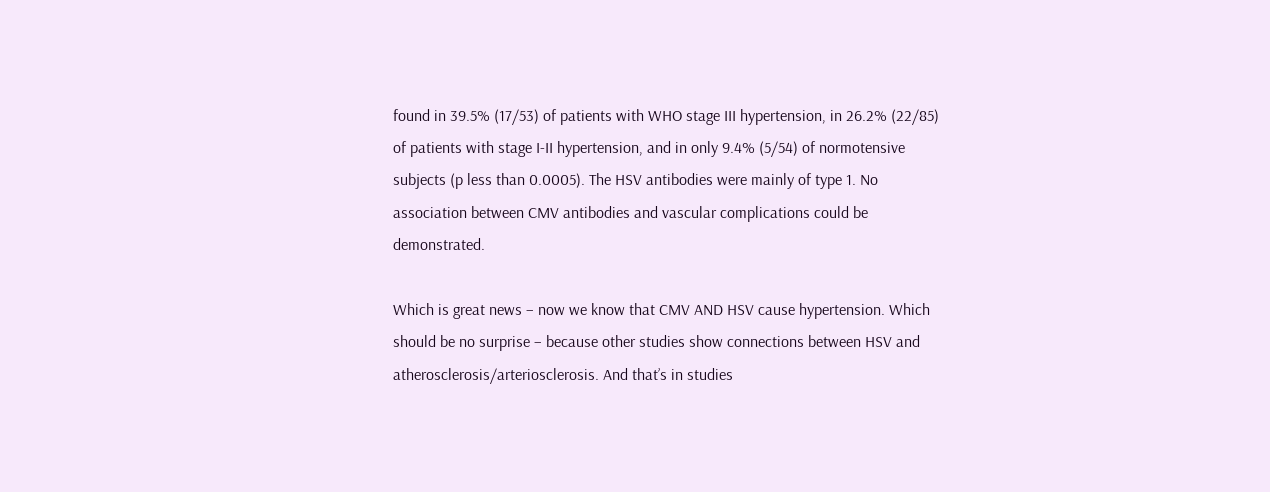found in 39.5% (17/53) of patients with WHO stage III hypertension, in 26.2% (22/85) of patients with stage I-II hypertension, and in only 9.4% (5/54) of normotensive subjects (p less than 0.0005). The HSV antibodies were mainly of type 1. No association between CMV antibodies and vascular complications could be demonstrated.

Which is great news – now we know that CMV AND HSV cause hypertension. Which should be no surprise – because other studies show connections between HSV and atherosclerosis/arteriosclerosis. And that’s in studies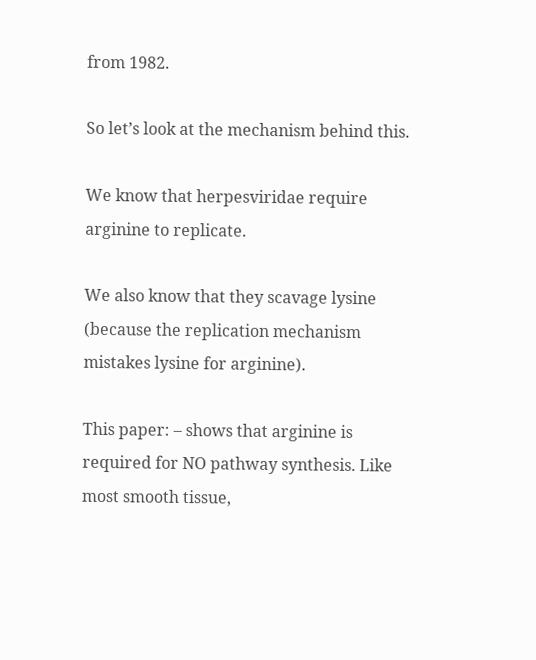from 1982.

So let’s look at the mechanism behind this.

We know that herpesviridae require arginine to replicate.

We also know that they scavage lysine (because the replication mechanism mistakes lysine for arginine).

This paper: – shows that arginine is required for NO pathway synthesis. Like most smooth tissue,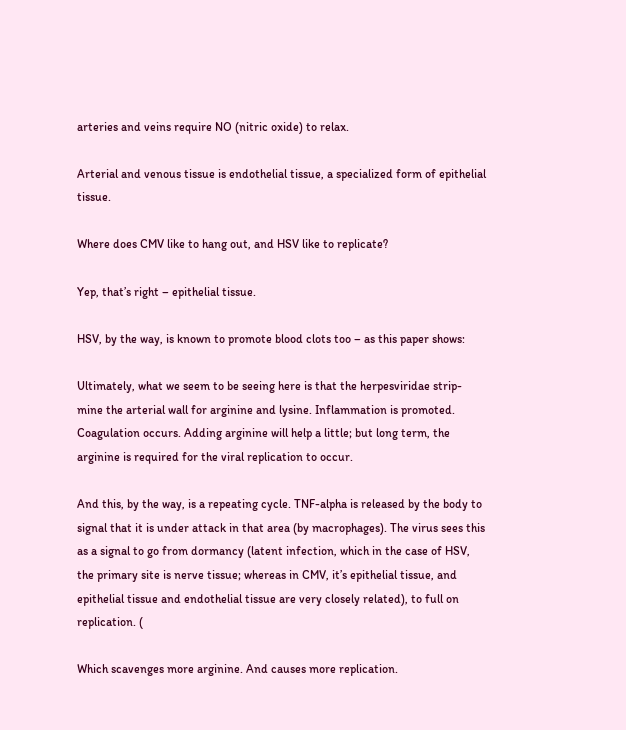arteries and veins require NO (nitric oxide) to relax.

Arterial and venous tissue is endothelial tissue, a specialized form of epithelial tissue.

Where does CMV like to hang out, and HSV like to replicate?

Yep, that’s right – epithelial tissue.

HSV, by the way, is known to promote blood clots too – as this paper shows:

Ultimately, what we seem to be seeing here is that the herpesviridae strip-mine the arterial wall for arginine and lysine. Inflammation is promoted. Coagulation occurs. Adding arginine will help a little; but long term, the arginine is required for the viral replication to occur.

And this, by the way, is a repeating cycle. TNF-alpha is released by the body to signal that it is under attack in that area (by macrophages). The virus sees this as a signal to go from dormancy (latent infection, which in the case of HSV, the primary site is nerve tissue; whereas in CMV, it’s epithelial tissue, and epithelial tissue and endothelial tissue are very closely related), to full on replication. (

Which scavenges more arginine. And causes more replication.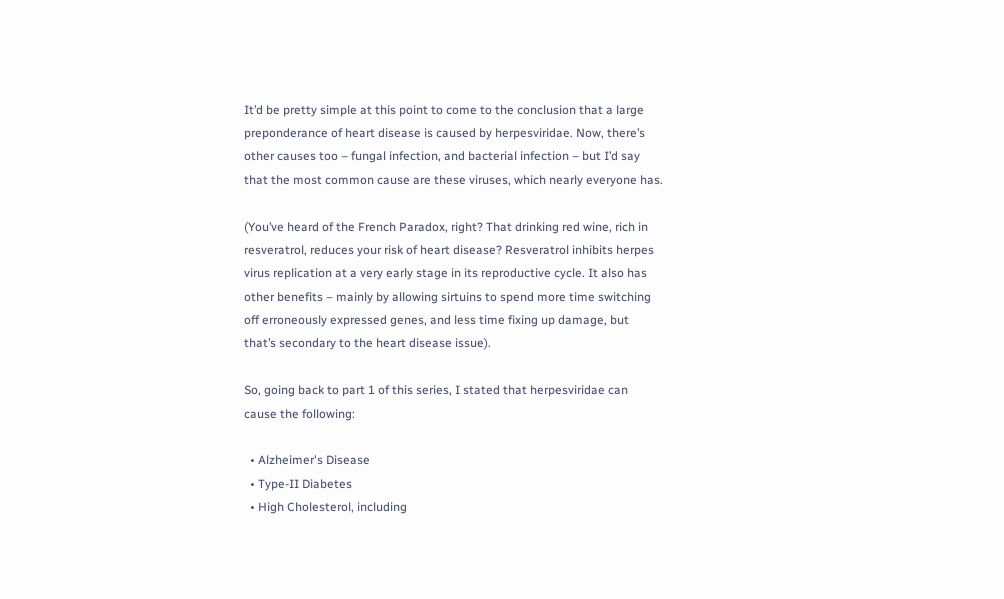It’d be pretty simple at this point to come to the conclusion that a large preponderance of heart disease is caused by herpesviridae. Now, there’s other causes too – fungal infection, and bacterial infection – but I’d say that the most common cause are these viruses, which nearly everyone has.

(You’ve heard of the French Paradox, right? That drinking red wine, rich in resveratrol, reduces your risk of heart disease? Resveratrol inhibits herpes virus replication at a very early stage in its reproductive cycle. It also has other benefits – mainly by allowing sirtuins to spend more time switching off erroneously expressed genes, and less time fixing up damage, but that’s secondary to the heart disease issue).

So, going back to part 1 of this series, I stated that herpesviridae can cause the following:

  • Alzheimer's Disease
  • Type-II Diabetes
  • High Cholesterol, including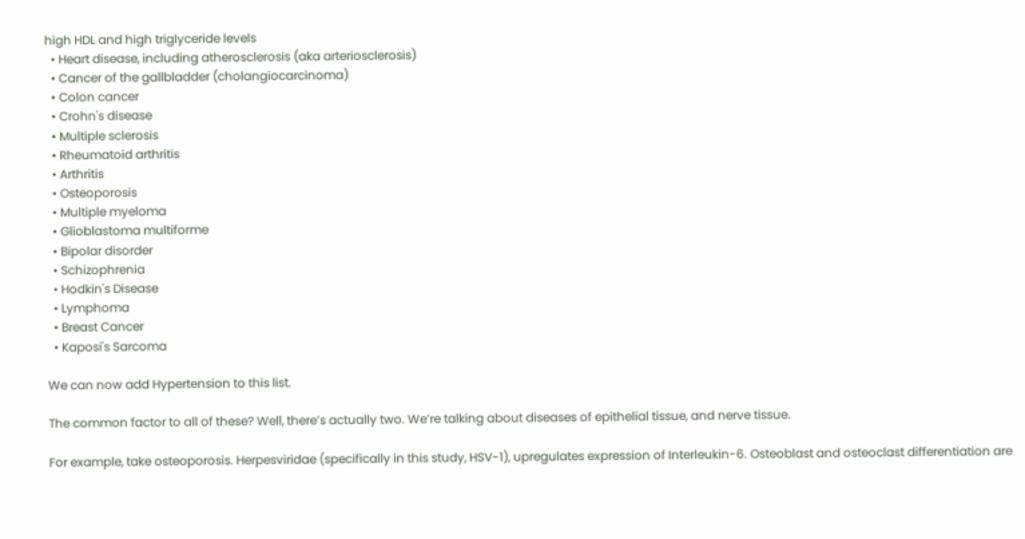high HDL and high triglyceride levels
  • Heart disease, including atherosclerosis (aka arteriosclerosis)
  • Cancer of the gallbladder (cholangiocarcinoma)
  • Colon cancer
  • Crohn's disease
  • Multiple sclerosis
  • Rheumatoid arthritis
  • Arthritis
  • Osteoporosis
  • Multiple myeloma
  • Glioblastoma multiforme
  • Bipolar disorder
  • Schizophrenia
  • Hodkin's Disease
  • Lymphoma
  • Breast Cancer
  • Kaposi's Sarcoma

We can now add Hypertension to this list.

The common factor to all of these? Well, there’s actually two. We’re talking about diseases of epithelial tissue, and nerve tissue.

For example, take osteoporosis. Herpesviridae (specifically in this study, HSV-1), upregulates expression of Interleukin-6. Osteoblast and osteoclast differentiation are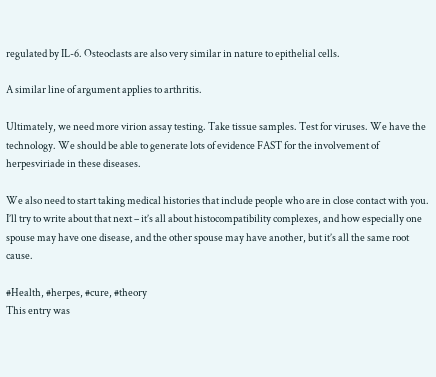regulated by IL-6. Osteoclasts are also very similar in nature to epithelial cells.

A similar line of argument applies to arthritis.

Ultimately, we need more virion assay testing. Take tissue samples. Test for viruses. We have the technology. We should be able to generate lots of evidence FAST for the involvement of herpesviriade in these diseases.

We also need to start taking medical histories that include people who are in close contact with you. I’ll try to write about that next – it’s all about histocompatibility complexes, and how especially one spouse may have one disease, and the other spouse may have another, but it’s all the same root cause.

#Health, #herpes, #cure, #theory
This entry was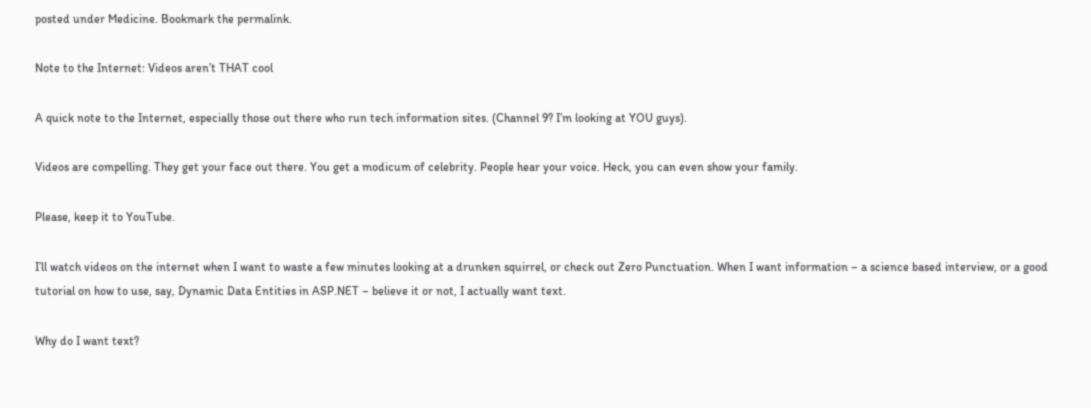posted under Medicine. Bookmark the permalink.

Note to the Internet: Videos aren’t THAT cool

A quick note to the Internet, especially those out there who run tech information sites. (Channel 9? I’m looking at YOU guys).

Videos are compelling. They get your face out there. You get a modicum of celebrity. People hear your voice. Heck, you can even show your family.

Please, keep it to YouTube.

I’ll watch videos on the internet when I want to waste a few minutes looking at a drunken squirrel, or check out Zero Punctuation. When I want information – a science based interview, or a good tutorial on how to use, say, Dynamic Data Entities in ASP.NET – believe it or not, I actually want text.

Why do I want text?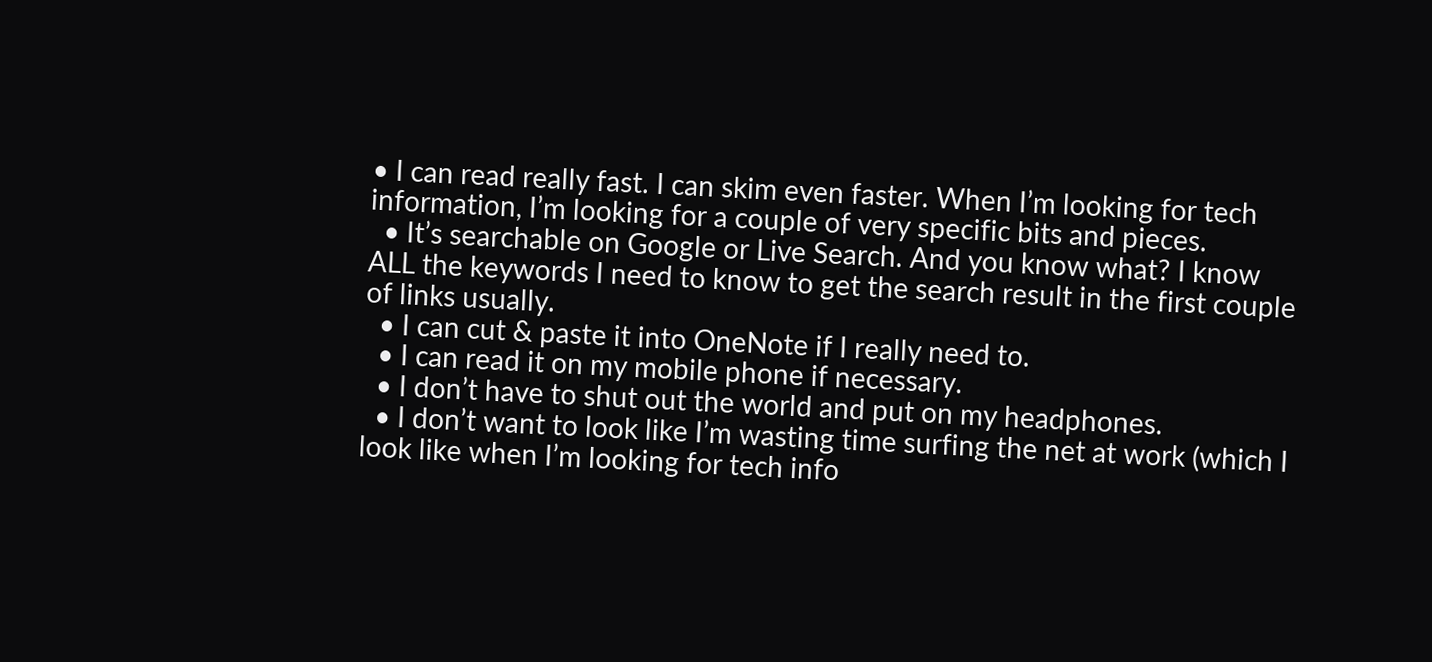• I can read really fast. I can skim even faster. When I’m looking for tech information, I’m looking for a couple of very specific bits and pieces.
  • It’s searchable on Google or Live Search. And you know what? I know ALL the keywords I need to know to get the search result in the first couple of links usually.
  • I can cut & paste it into OneNote if I really need to.
  • I can read it on my mobile phone if necessary.
  • I don’t have to shut out the world and put on my headphones.
  • I don’t want to look like I’m wasting time surfing the net at work (which I look like when I’m looking for tech info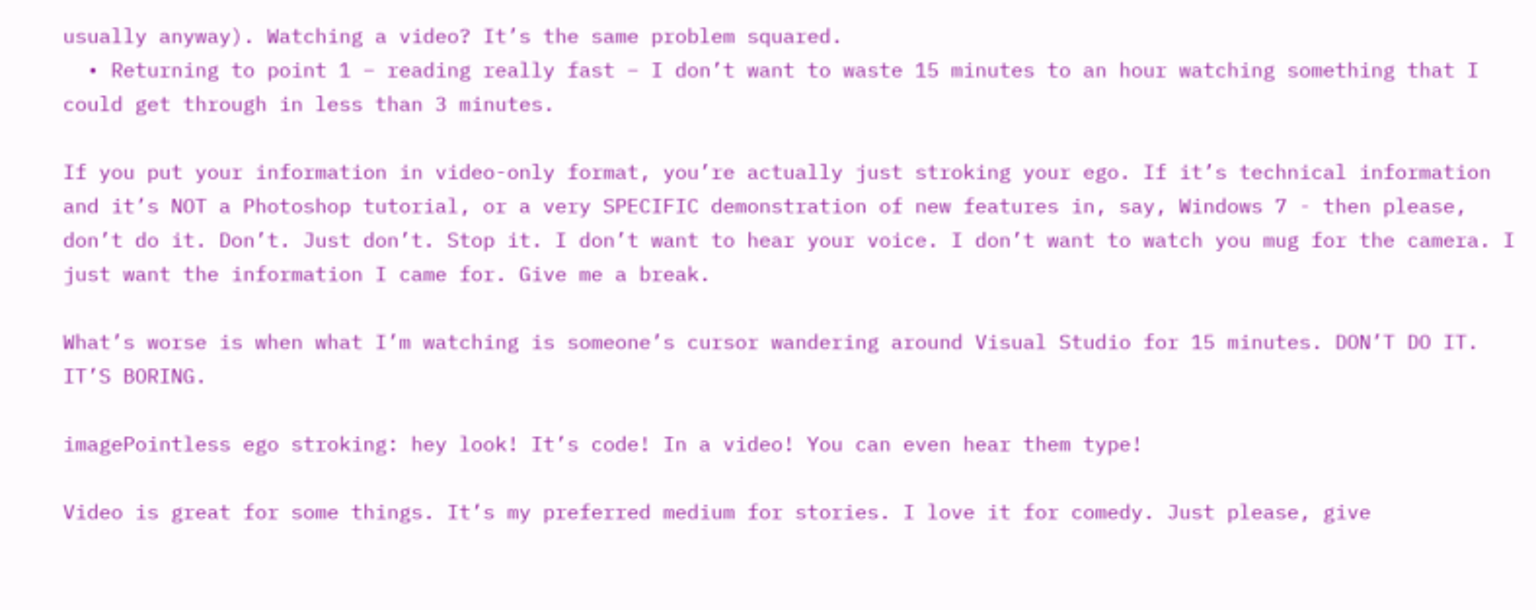usually anyway). Watching a video? It’s the same problem squared.
  • Returning to point 1 – reading really fast – I don’t want to waste 15 minutes to an hour watching something that I could get through in less than 3 minutes.

If you put your information in video-only format, you’re actually just stroking your ego. If it’s technical information and it’s NOT a Photoshop tutorial, or a very SPECIFIC demonstration of new features in, say, Windows 7 - then please, don’t do it. Don’t. Just don’t. Stop it. I don’t want to hear your voice. I don’t want to watch you mug for the camera. I just want the information I came for. Give me a break.

What’s worse is when what I’m watching is someone’s cursor wandering around Visual Studio for 15 minutes. DON’T DO IT. IT’S BORING.

imagePointless ego stroking: hey look! It’s code! In a video! You can even hear them type!

Video is great for some things. It’s my preferred medium for stories. I love it for comedy. Just please, give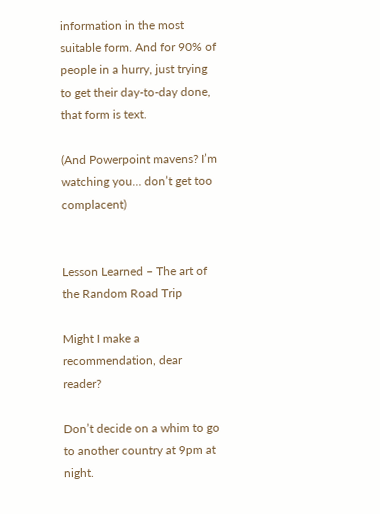information in the most suitable form. And for 90% of people in a hurry, just trying to get their day-to-day done, that form is text.

(And Powerpoint mavens? I’m watching you… don’t get too complacent)


Lesson Learned – The art of the Random Road Trip

Might I make a recommendation, dear reader?

Don’t decide on a whim to go to another country at 9pm at night.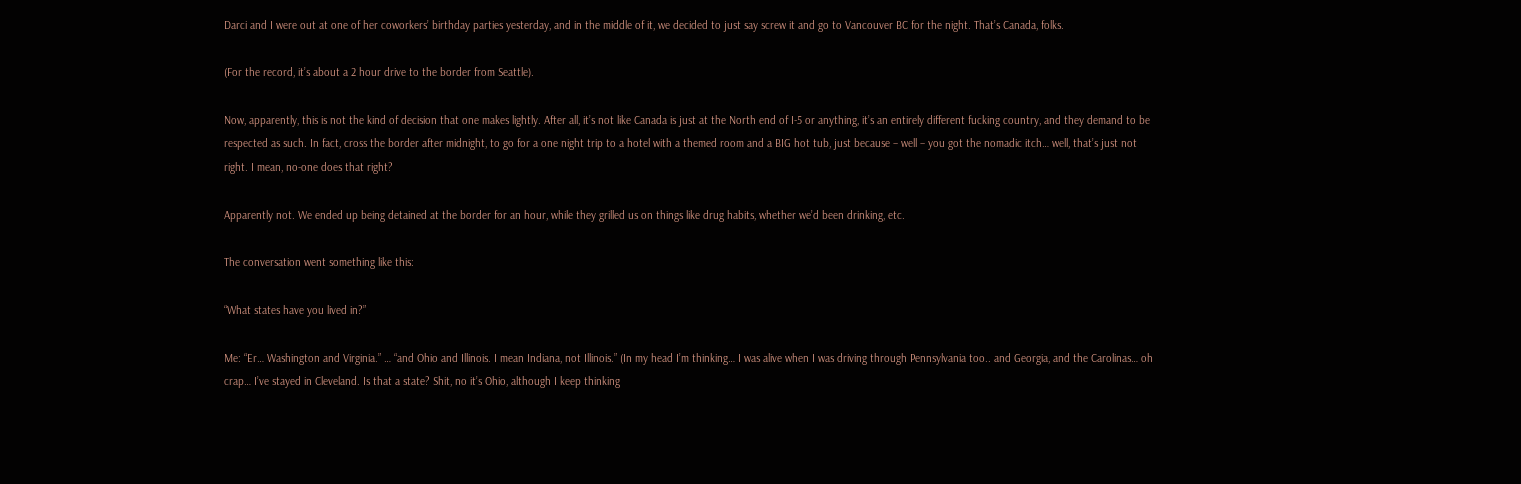Darci and I were out at one of her coworkers’ birthday parties yesterday, and in the middle of it, we decided to just say screw it and go to Vancouver BC for the night. That’s Canada, folks.

(For the record, it’s about a 2 hour drive to the border from Seattle).

Now, apparently, this is not the kind of decision that one makes lightly. After all, it’s not like Canada is just at the North end of I-5 or anything, it’s an entirely different fucking country, and they demand to be respected as such. In fact, cross the border after midnight, to go for a one night trip to a hotel with a themed room and a BIG hot tub, just because – well – you got the nomadic itch… well, that’s just not right. I mean, no-one does that right?

Apparently not. We ended up being detained at the border for an hour, while they grilled us on things like drug habits, whether we’d been drinking, etc.

The conversation went something like this:

“What states have you lived in?”

Me: “Er… Washington and Virginia.” … “and Ohio and Illinois. I mean Indiana, not Illinois.” (In my head I’m thinking… I was alive when I was driving through Pennsylvania too.. and Georgia, and the Carolinas… oh crap… I’ve stayed in Cleveland. Is that a state? Shit, no it’s Ohio, although I keep thinking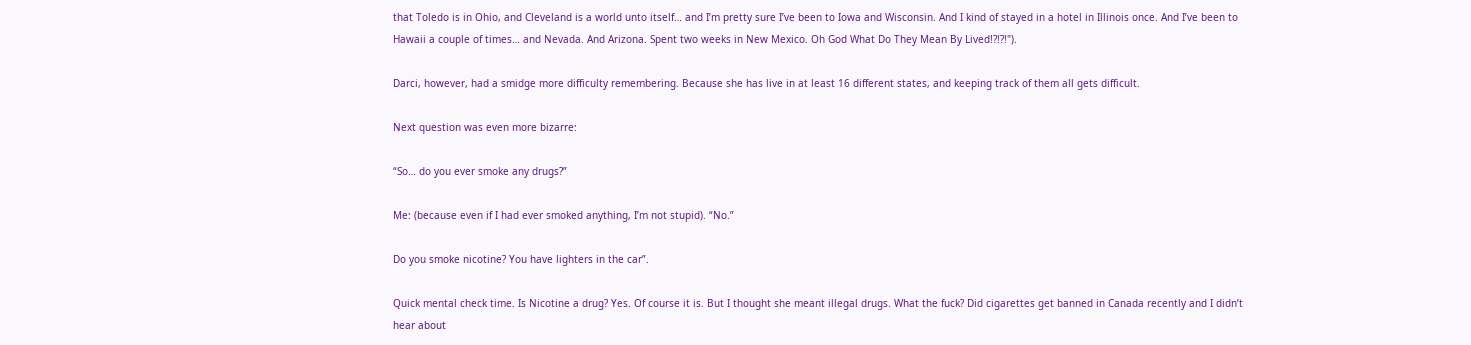that Toledo is in Ohio, and Cleveland is a world unto itself… and I’m pretty sure I’ve been to Iowa and Wisconsin. And I kind of stayed in a hotel in Illinois once. And I’ve been to Hawaii a couple of times… and Nevada. And Arizona. Spent two weeks in New Mexico. Oh God What Do They Mean By Lived!?!?!").

Darci, however, had a smidge more difficulty remembering. Because she has live in at least 16 different states, and keeping track of them all gets difficult.

Next question was even more bizarre:

“So… do you ever smoke any drugs?”

Me: (because even if I had ever smoked anything, I’m not stupid). “No.”

Do you smoke nicotine? You have lighters in the car”.

Quick mental check time. Is Nicotine a drug? Yes. Of course it is. But I thought she meant illegal drugs. What the fuck? Did cigarettes get banned in Canada recently and I didn’t hear about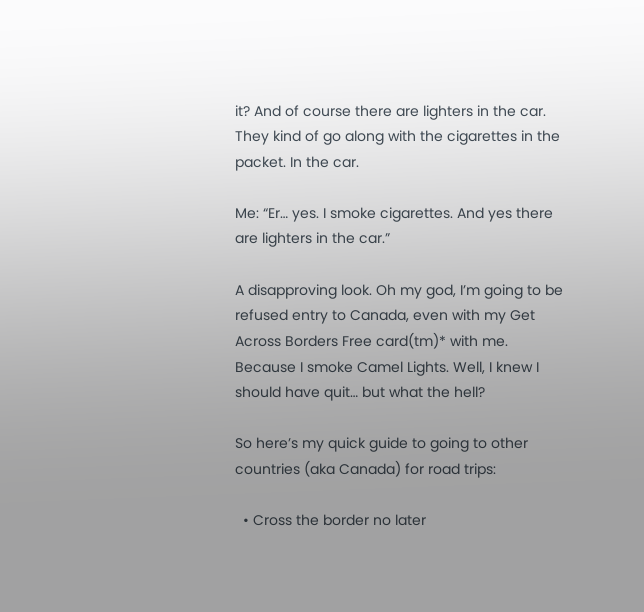it? And of course there are lighters in the car. They kind of go along with the cigarettes in the packet. In the car.

Me: “Er… yes. I smoke cigarettes. And yes there are lighters in the car.”

A disapproving look. Oh my god, I’m going to be refused entry to Canada, even with my Get Across Borders Free card(tm)* with me. Because I smoke Camel Lights. Well, I knew I should have quit… but what the hell?

So here’s my quick guide to going to other countries (aka Canada) for road trips:

  • Cross the border no later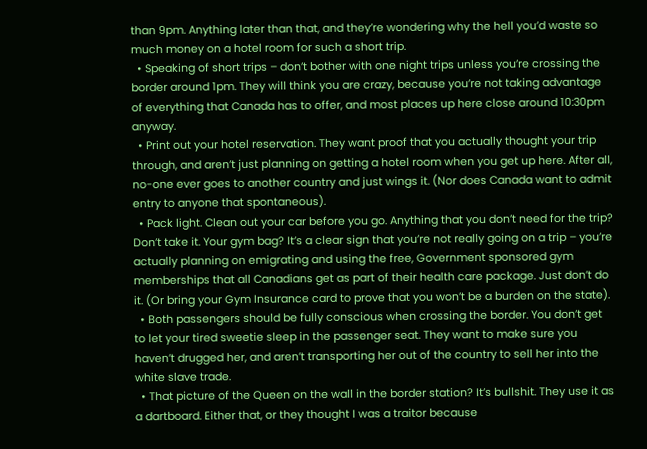than 9pm. Anything later than that, and they’re wondering why the hell you’d waste so much money on a hotel room for such a short trip.
  • Speaking of short trips – don’t bother with one night trips unless you’re crossing the border around 1pm. They will think you are crazy, because you’re not taking advantage of everything that Canada has to offer, and most places up here close around 10:30pm anyway.
  • Print out your hotel reservation. They want proof that you actually thought your trip through, and aren’t just planning on getting a hotel room when you get up here. After all, no-one ever goes to another country and just wings it. (Nor does Canada want to admit entry to anyone that spontaneous).
  • Pack light. Clean out your car before you go. Anything that you don’t need for the trip? Don’t take it. Your gym bag? It’s a clear sign that you’re not really going on a trip – you’re actually planning on emigrating and using the free, Government sponsored gym memberships that all Canadians get as part of their health care package. Just don’t do it. (Or bring your Gym Insurance card to prove that you won’t be a burden on the state).
  • Both passengers should be fully conscious when crossing the border. You don’t get to let your tired sweetie sleep in the passenger seat. They want to make sure you haven’t drugged her, and aren’t transporting her out of the country to sell her into the white slave trade.
  • That picture of the Queen on the wall in the border station? It’s bullshit. They use it as a dartboard. Either that, or they thought I was a traitor because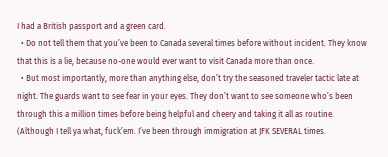I had a British passport and a green card.
  • Do not tell them that you’ve been to Canada several times before without incident. They know that this is a lie, because no-one would ever want to visit Canada more than once.
  • But most importantly, more than anything else, don’t try the seasoned traveler tactic late at night. The guards want to see fear in your eyes. They don’t want to see someone who’s been through this a million times before being helpful and cheery and taking it all as routine. (Although I tell ya what, fuck’em. I’ve been through immigration at JFK SEVERAL times.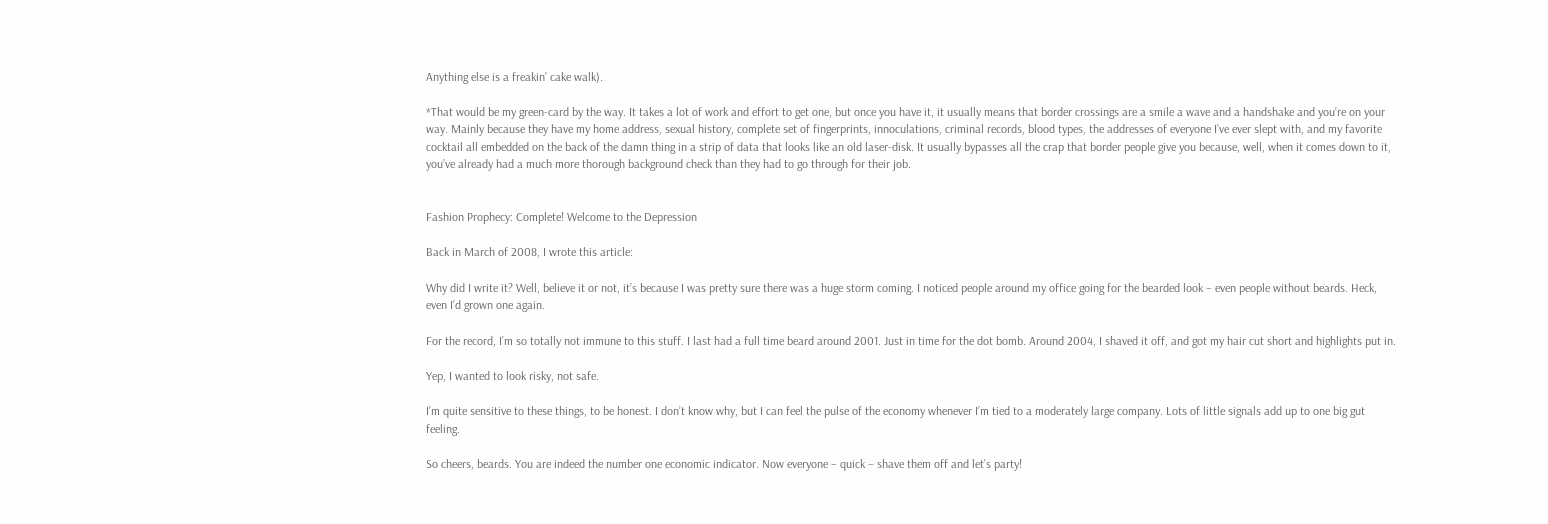Anything else is a freakin’ cake walk).

*That would be my green-card by the way. It takes a lot of work and effort to get one, but once you have it, it usually means that border crossings are a smile a wave and a handshake and you’re on your way. Mainly because they have my home address, sexual history, complete set of fingerprints, innoculations, criminal records, blood types, the addresses of everyone I’ve ever slept with, and my favorite cocktail all embedded on the back of the damn thing in a strip of data that looks like an old laser-disk. It usually bypasses all the crap that border people give you because, well, when it comes down to it, you’ve already had a much more thorough background check than they had to go through for their job.


Fashion Prophecy: Complete! Welcome to the Depression

Back in March of 2008, I wrote this article:

Why did I write it? Well, believe it or not, it’s because I was pretty sure there was a huge storm coming. I noticed people around my office going for the bearded look – even people without beards. Heck, even I’d grown one again.

For the record, I’m so totally not immune to this stuff. I last had a full time beard around 2001. Just in time for the dot bomb. Around 2004, I shaved it off, and got my hair cut short and highlights put in.

Yep, I wanted to look risky, not safe.

I’m quite sensitive to these things, to be honest. I don’t know why, but I can feel the pulse of the economy whenever I’m tied to a moderately large company. Lots of little signals add up to one big gut feeling.

So cheers, beards. You are indeed the number one economic indicator. Now everyone – quick – shave them off and let’s party!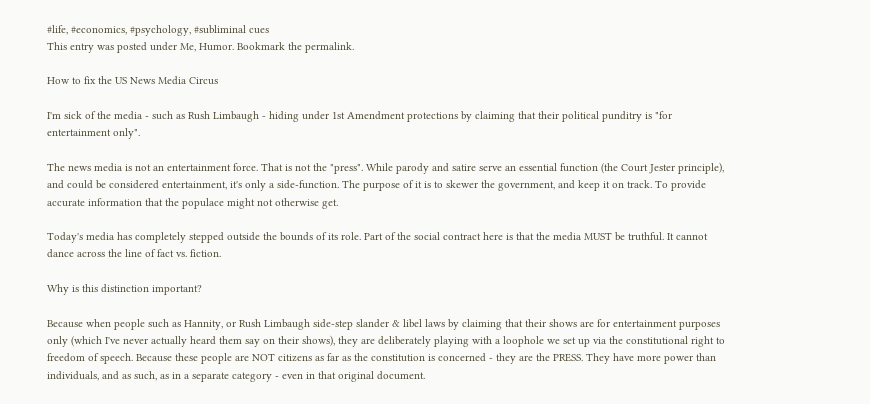#life, #economics, #psychology, #subliminal cues
This entry was posted under Me, Humor. Bookmark the permalink.

How to fix the US News Media Circus

I'm sick of the media - such as Rush Limbaugh - hiding under 1st Amendment protections by claiming that their political punditry is "for entertainment only".

The news media is not an entertainment force. That is not the "press". While parody and satire serve an essential function (the Court Jester principle), and could be considered entertainment, it's only a side-function. The purpose of it is to skewer the government, and keep it on track. To provide accurate information that the populace might not otherwise get.

Today's media has completely stepped outside the bounds of its role. Part of the social contract here is that the media MUST be truthful. It cannot dance across the line of fact vs. fiction.

Why is this distinction important?

Because when people such as Hannity, or Rush Limbaugh side-step slander & libel laws by claiming that their shows are for entertainment purposes only (which I've never actually heard them say on their shows), they are deliberately playing with a loophole we set up via the constitutional right to freedom of speech. Because these people are NOT citizens as far as the constitution is concerned - they are the PRESS. They have more power than individuals, and as such, as in a separate category - even in that original document.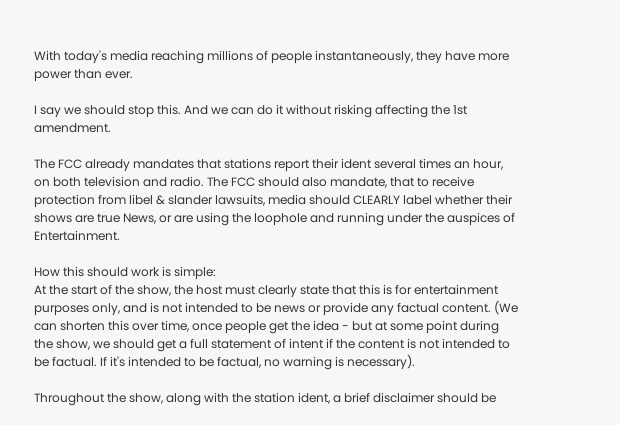With today's media reaching millions of people instantaneously, they have more power than ever.

I say we should stop this. And we can do it without risking affecting the 1st amendment.

The FCC already mandates that stations report their ident several times an hour, on both television and radio. The FCC should also mandate, that to receive protection from libel & slander lawsuits, media should CLEARLY label whether their shows are true News, or are using the loophole and running under the auspices of Entertainment.

How this should work is simple:
At the start of the show, the host must clearly state that this is for entertainment purposes only, and is not intended to be news or provide any factual content. (We can shorten this over time, once people get the idea - but at some point during the show, we should get a full statement of intent if the content is not intended to be factual. If it's intended to be factual, no warning is necessary).

Throughout the show, along with the station ident, a brief disclaimer should be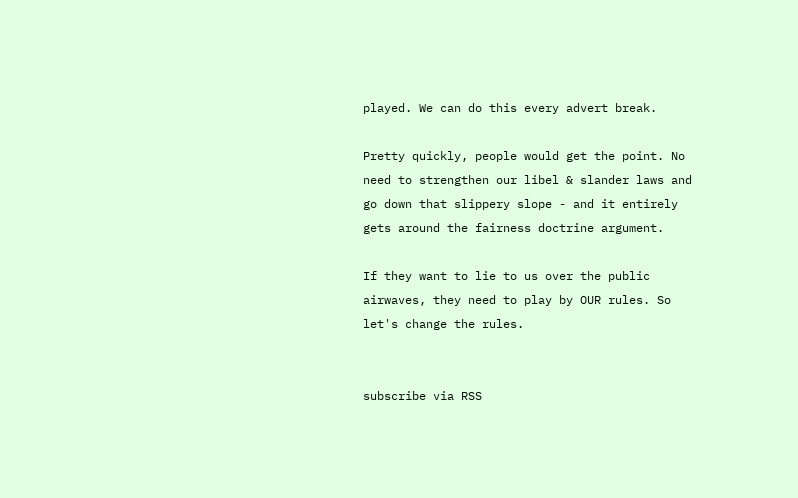played. We can do this every advert break.

Pretty quickly, people would get the point. No need to strengthen our libel & slander laws and go down that slippery slope - and it entirely gets around the fairness doctrine argument.

If they want to lie to us over the public airwaves, they need to play by OUR rules. So let's change the rules.


subscribe via RSS